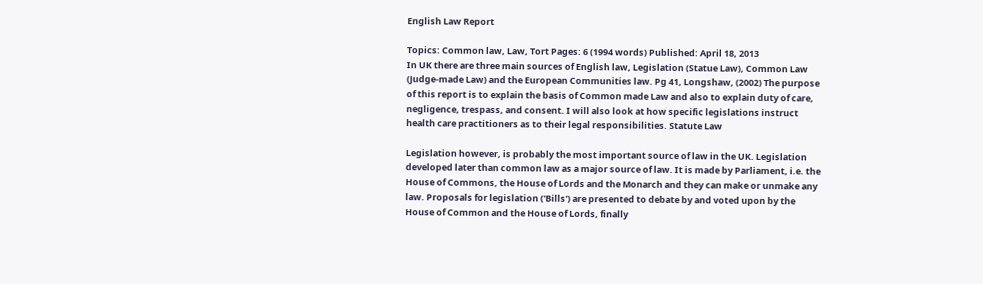English Law Report

Topics: Common law, Law, Tort Pages: 6 (1994 words) Published: April 18, 2013
In UK there are three main sources of English law, Legislation (Statue Law), Common Law (Judge-made Law) and the European Communities law. Pg 41, Longshaw, (2002) The purpose of this report is to explain the basis of Common made Law and also to explain duty of care, negligence, trespass, and consent. I will also look at how specific legislations instruct health care practitioners as to their legal responsibilities. Statute Law

Legislation however, is probably the most important source of law in the UK. Legislation developed later than common law as a major source of law. It is made by Parliament, i.e. the House of Commons, the House of Lords and the Monarch and they can make or unmake any law. Proposals for legislation ('Bills') are presented to debate by and voted upon by the House of Common and the House of Lords, finally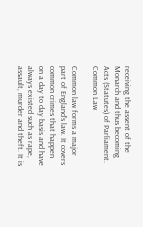receiving the assent of the Monarch and thus becoming Acts (Statutes) of Parliament. Common Law

Common law forms a major part of England's law. It covers common crimes that happen on a day to day basis and have always existed such as rape, assault, murder and theft. It is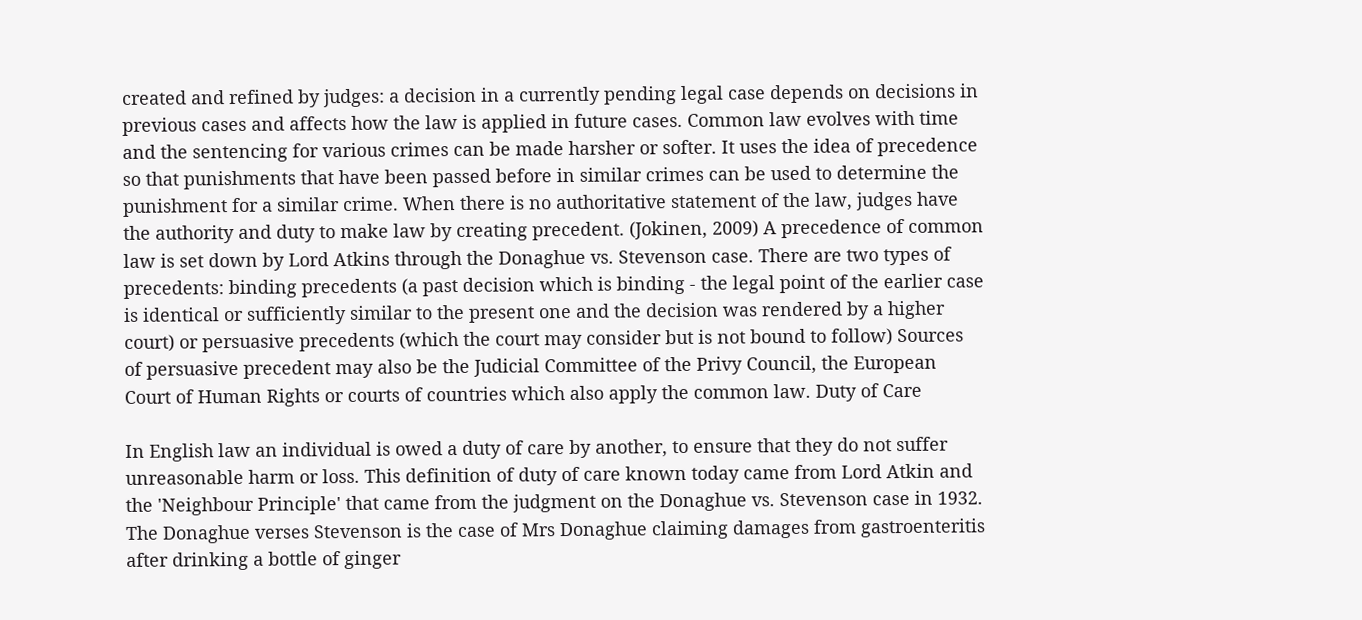created and refined by judges: a decision in a currently pending legal case depends on decisions in previous cases and affects how the law is applied in future cases. Common law evolves with time and the sentencing for various crimes can be made harsher or softer. It uses the idea of precedence so that punishments that have been passed before in similar crimes can be used to determine the punishment for a similar crime. When there is no authoritative statement of the law, judges have the authority and duty to make law by creating precedent. (Jokinen, 2009) A precedence of common law is set down by Lord Atkins through the Donaghue vs. Stevenson case. There are two types of precedents: binding precedents (a past decision which is binding - the legal point of the earlier case is identical or sufficiently similar to the present one and the decision was rendered by a higher court) or persuasive precedents (which the court may consider but is not bound to follow) Sources of persuasive precedent may also be the Judicial Committee of the Privy Council, the European Court of Human Rights or courts of countries which also apply the common law. Duty of Care

In English law an individual is owed a duty of care by another, to ensure that they do not suffer unreasonable harm or loss. This definition of duty of care known today came from Lord Atkin and the 'Neighbour Principle' that came from the judgment on the Donaghue vs. Stevenson case in 1932. The Donaghue verses Stevenson is the case of Mrs Donaghue claiming damages from gastroenteritis after drinking a bottle of ginger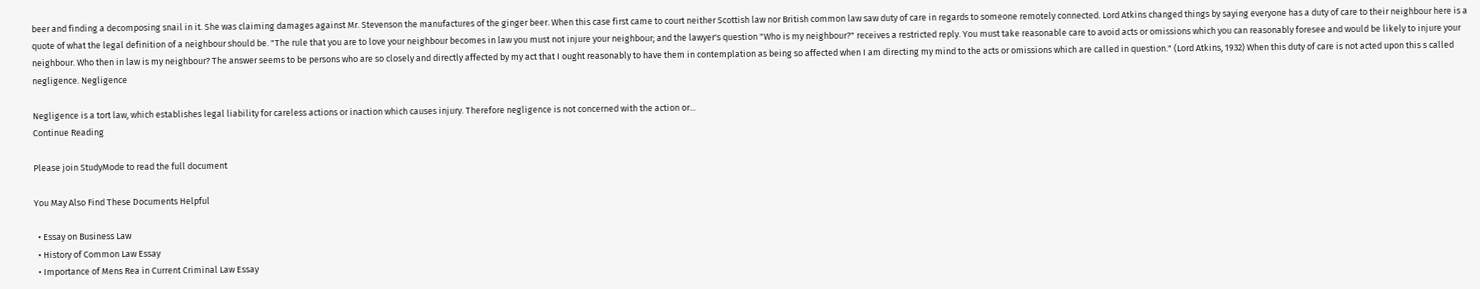beer and finding a decomposing snail in it. She was claiming damages against Mr. Stevenson the manufactures of the ginger beer. When this case first came to court neither Scottish law nor British common law saw duty of care in regards to someone remotely connected. Lord Atkins changed things by saying everyone has a duty of care to their neighbour here is a quote of what the legal definition of a neighbour should be. "The rule that you are to love your neighbour becomes in law you must not injure your neighbour; and the lawyer's question "Who is my neighbour?" receives a restricted reply. You must take reasonable care to avoid acts or omissions which you can reasonably foresee and would be likely to injure your neighbour. Who then in law is my neighbour? The answer seems to be persons who are so closely and directly affected by my act that I ought reasonably to have them in contemplation as being so affected when I am directing my mind to the acts or omissions which are called in question." (Lord Atkins, 1932) When this duty of care is not acted upon this s called negligence. Negligence

Negligence is a tort law, which establishes legal liability for careless actions or inaction which causes injury. Therefore negligence is not concerned with the action or...
Continue Reading

Please join StudyMode to read the full document

You May Also Find These Documents Helpful

  • Essay on Business Law
  • History of Common Law Essay
  • Importance of Mens Rea in Current Criminal Law Essay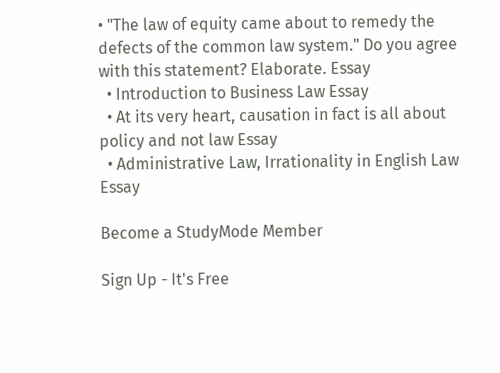• "The law of equity came about to remedy the defects of the common law system." Do you agree with this statement? Elaborate. Essay
  • Introduction to Business Law Essay
  • At its very heart, causation in fact is all about policy and not law Essay
  • Administrative Law, Irrationality in English Law Essay

Become a StudyMode Member

Sign Up - It's Free